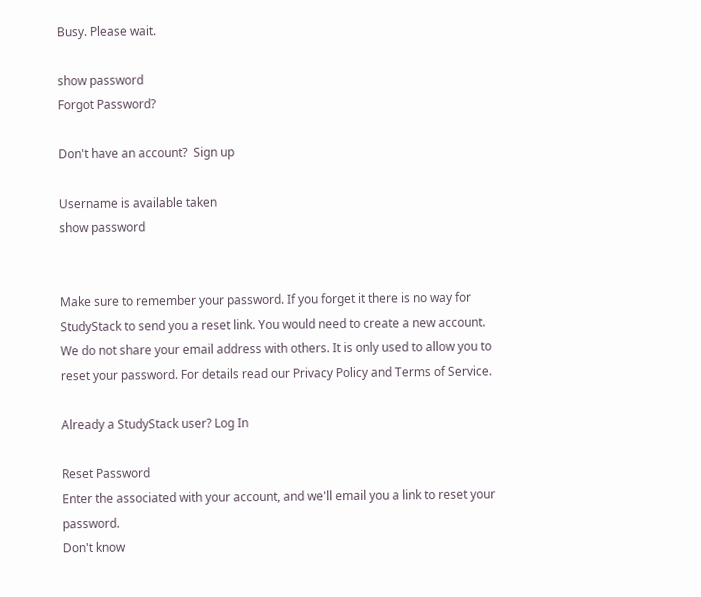Busy. Please wait.

show password
Forgot Password?

Don't have an account?  Sign up

Username is available taken
show password


Make sure to remember your password. If you forget it there is no way for StudyStack to send you a reset link. You would need to create a new account.
We do not share your email address with others. It is only used to allow you to reset your password. For details read our Privacy Policy and Terms of Service.

Already a StudyStack user? Log In

Reset Password
Enter the associated with your account, and we'll email you a link to reset your password.
Don't know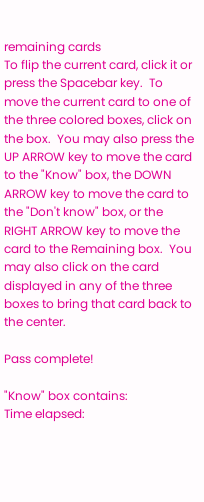remaining cards
To flip the current card, click it or press the Spacebar key.  To move the current card to one of the three colored boxes, click on the box.  You may also press the UP ARROW key to move the card to the "Know" box, the DOWN ARROW key to move the card to the "Don't know" box, or the RIGHT ARROW key to move the card to the Remaining box.  You may also click on the card displayed in any of the three boxes to bring that card back to the center.

Pass complete!

"Know" box contains:
Time elapsed: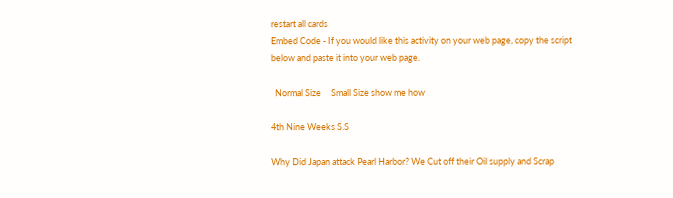restart all cards
Embed Code - If you would like this activity on your web page, copy the script below and paste it into your web page.

  Normal Size     Small Size show me how

4th Nine Weeks S.S

Why Did Japan attack Pearl Harbor? We Cut off their Oil supply and Scrap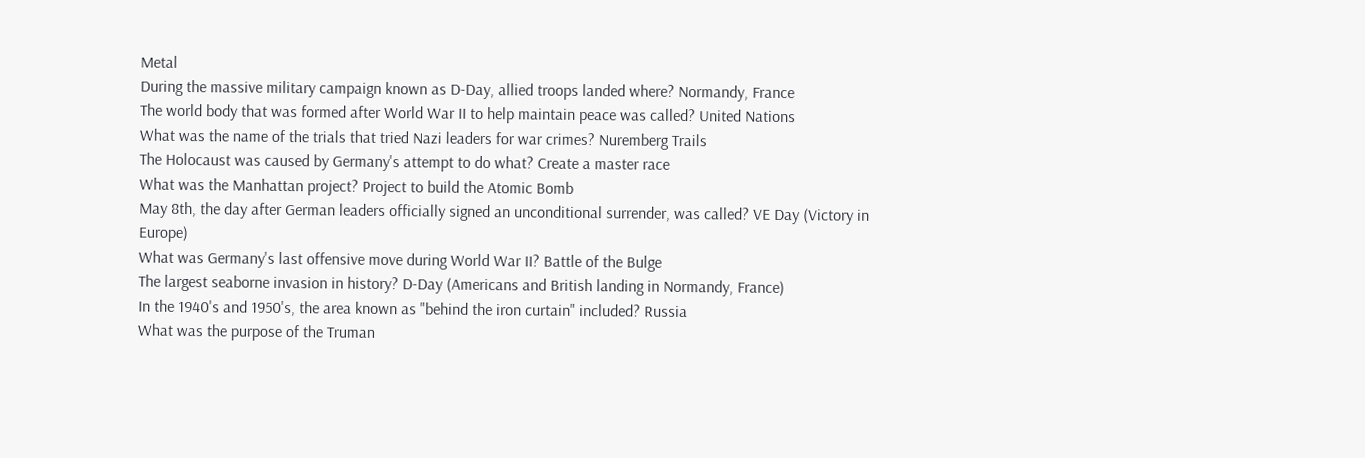Metal
During the massive military campaign known as D-Day, allied troops landed where? Normandy, France
The world body that was formed after World War II to help maintain peace was called? United Nations
What was the name of the trials that tried Nazi leaders for war crimes? Nuremberg Trails
The Holocaust was caused by Germany's attempt to do what? Create a master race
What was the Manhattan project? Project to build the Atomic Bomb
May 8th, the day after German leaders officially signed an unconditional surrender, was called? VE Day (Victory in Europe)
What was Germany's last offensive move during World War II? Battle of the Bulge
The largest seaborne invasion in history? D-Day (Americans and British landing in Normandy, France)
In the 1940's and 1950's, the area known as "behind the iron curtain" included? Russia
What was the purpose of the Truman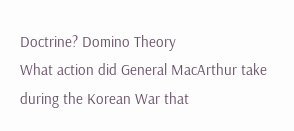Doctrine? Domino Theory
What action did General MacArthur take during the Korean War that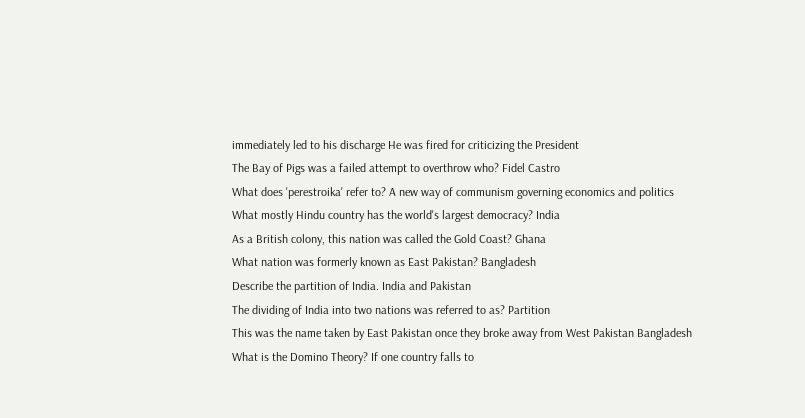immediately led to his discharge He was fired for criticizing the President
The Bay of Pigs was a failed attempt to overthrow who? Fidel Castro
What does 'perestroika' refer to? A new way of communism governing economics and politics
What mostly Hindu country has the world's largest democracy? India
As a British colony, this nation was called the Gold Coast? Ghana
What nation was formerly known as East Pakistan? Bangladesh
Describe the partition of India. India and Pakistan
The dividing of India into two nations was referred to as? Partition
This was the name taken by East Pakistan once they broke away from West Pakistan Bangladesh
What is the Domino Theory? If one country falls to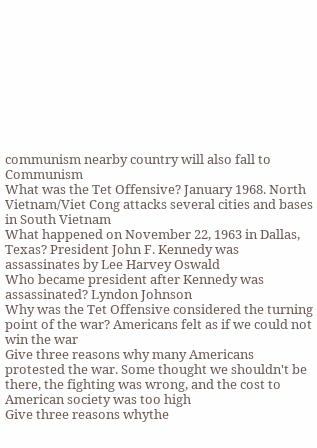communism nearby country will also fall to Communism
What was the Tet Offensive? January 1968. North Vietnam/Viet Cong attacks several cities and bases in South Vietnam
What happened on November 22, 1963 in Dallas, Texas? President John F. Kennedy was assassinates by Lee Harvey Oswald
Who became president after Kennedy was assassinated? Lyndon Johnson
Why was the Tet Offensive considered the turning point of the war? Americans felt as if we could not win the war
Give three reasons why many Americans protested the war. Some thought we shouldn't be there, the fighting was wrong, and the cost to American society was too high
Give three reasons whythe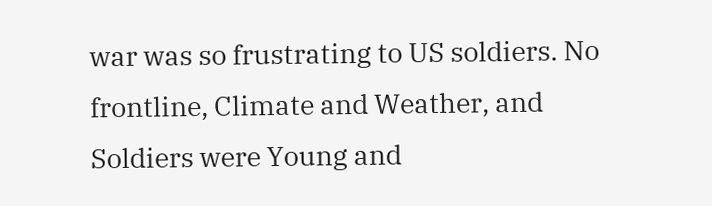war was so frustrating to US soldiers. No frontline, Climate and Weather, and Soldiers were Young and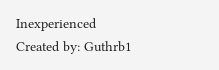Inexperienced
Created by: Guthrb1